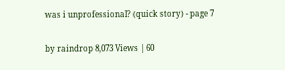was i unprofessional? (quick story) - page 7

by raindrop 8,073 Views | 60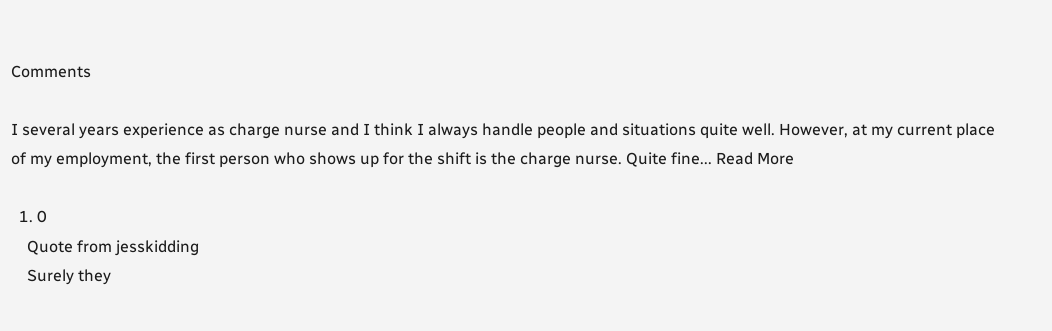Comments

I several years experience as charge nurse and I think I always handle people and situations quite well. However, at my current place of my employment, the first person who shows up for the shift is the charge nurse. Quite fine... Read More

  1. 0
    Quote from jesskidding
    Surely they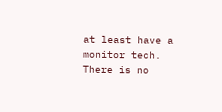at least have a monitor tech. There is no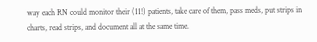way each RN could monitor their (11!) patients, take care of them, pass meds, put strips in charts, read strips, and document all at the same time.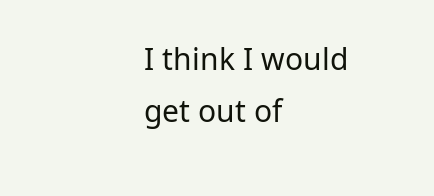I think I would get out of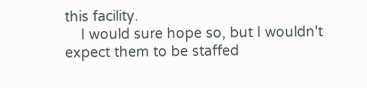this facility.
    I would sure hope so, but I wouldn't expect them to be staffed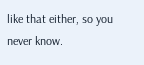like that either, so you never know.